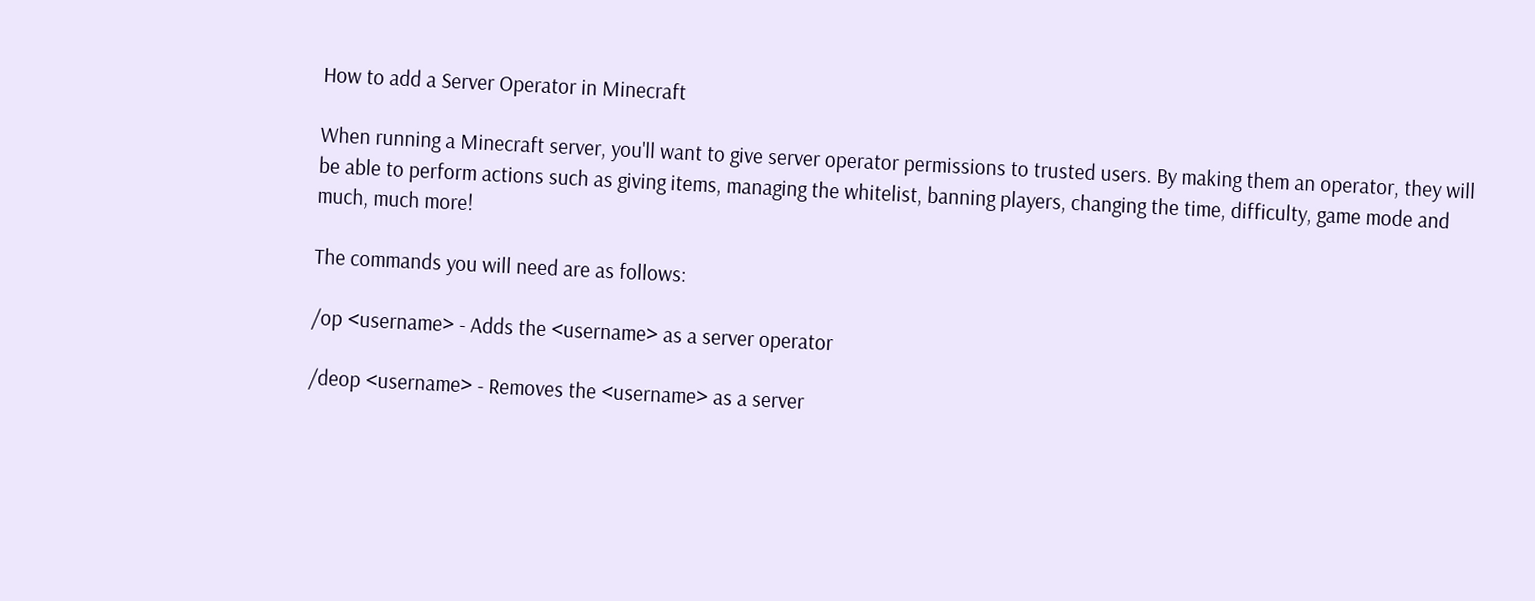How to add a Server Operator in Minecraft

When running a Minecraft server, you'll want to give server operator permissions to trusted users. By making them an operator, they will be able to perform actions such as giving items, managing the whitelist, banning players, changing the time, difficulty, game mode and much, much more!

The commands you will need are as follows:

/op <username> - Adds the <username> as a server operator

/deop <username> - Removes the <username> as a server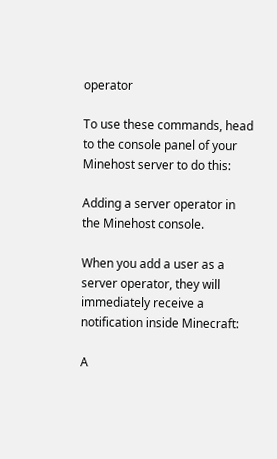operator

To use these commands, head to the console panel of your Minehost server to do this:

Adding a server operator in the Minehost console.

When you add a user as a server operator, they will immediately receive a notification inside Minecraft:

A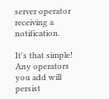server operator receiving a notification.

It's that simple! Any operators you add will persist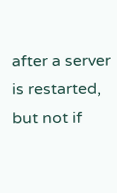after a server is restarted, but not if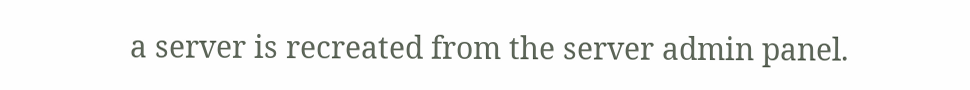a server is recreated from the server admin panel.